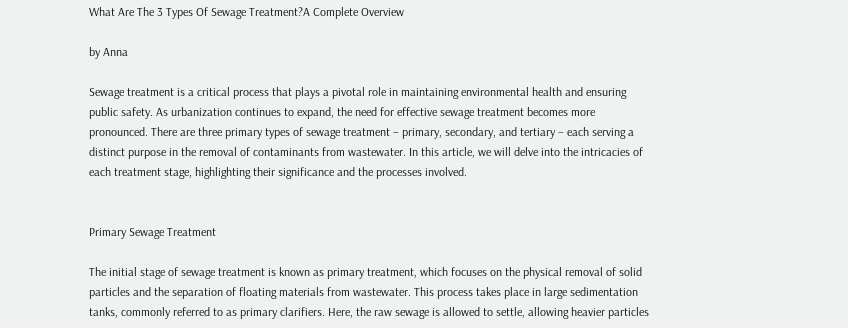What Are The 3 Types Of Sewage Treatment?A Complete Overview

by Anna

Sewage treatment is a critical process that plays a pivotal role in maintaining environmental health and ensuring public safety. As urbanization continues to expand, the need for effective sewage treatment becomes more pronounced. There are three primary types of sewage treatment – primary, secondary, and tertiary – each serving a distinct purpose in the removal of contaminants from wastewater. In this article, we will delve into the intricacies of each treatment stage, highlighting their significance and the processes involved.


Primary Sewage Treatment

The initial stage of sewage treatment is known as primary treatment, which focuses on the physical removal of solid particles and the separation of floating materials from wastewater. This process takes place in large sedimentation tanks, commonly referred to as primary clarifiers. Here, the raw sewage is allowed to settle, allowing heavier particles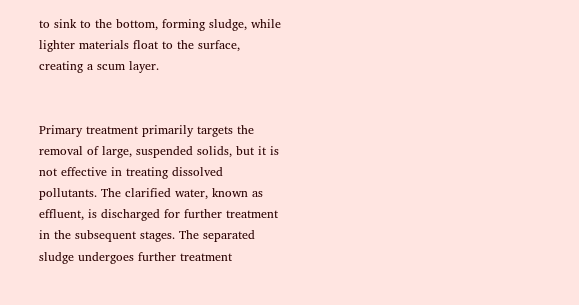to sink to the bottom, forming sludge, while lighter materials float to the surface, creating a scum layer.


Primary treatment primarily targets the removal of large, suspended solids, but it is not effective in treating dissolved pollutants. The clarified water, known as effluent, is discharged for further treatment in the subsequent stages. The separated sludge undergoes further treatment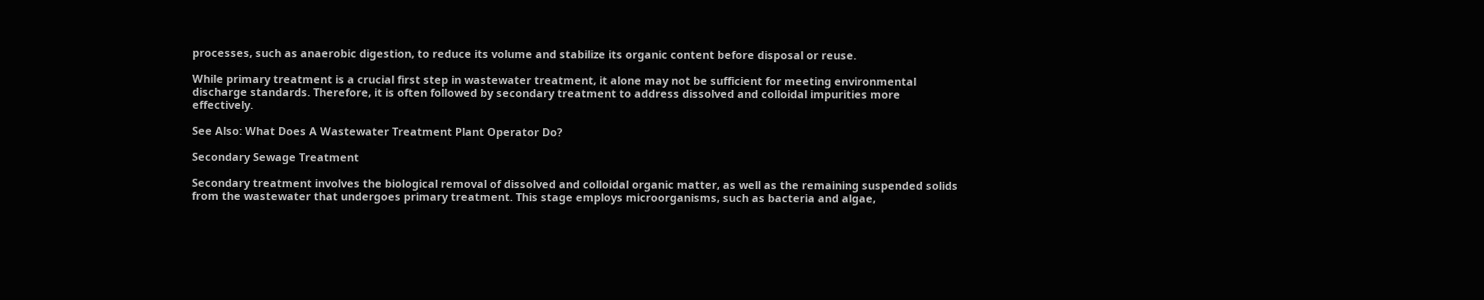processes, such as anaerobic digestion, to reduce its volume and stabilize its organic content before disposal or reuse.

While primary treatment is a crucial first step in wastewater treatment, it alone may not be sufficient for meeting environmental discharge standards. Therefore, it is often followed by secondary treatment to address dissolved and colloidal impurities more effectively.

See Also: What Does A Wastewater Treatment Plant Operator Do?

Secondary Sewage Treatment

Secondary treatment involves the biological removal of dissolved and colloidal organic matter, as well as the remaining suspended solids from the wastewater that undergoes primary treatment. This stage employs microorganisms, such as bacteria and algae,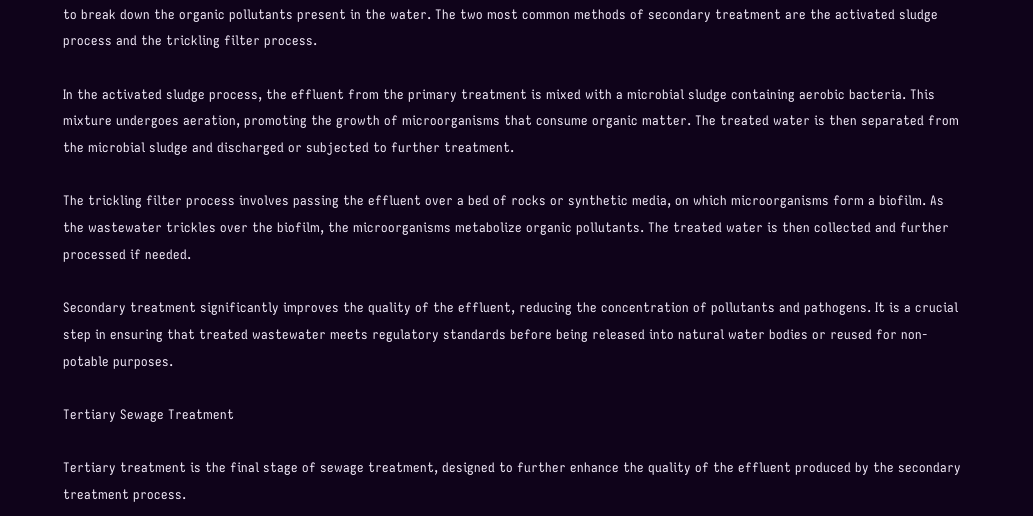to break down the organic pollutants present in the water. The two most common methods of secondary treatment are the activated sludge process and the trickling filter process.

In the activated sludge process, the effluent from the primary treatment is mixed with a microbial sludge containing aerobic bacteria. This mixture undergoes aeration, promoting the growth of microorganisms that consume organic matter. The treated water is then separated from the microbial sludge and discharged or subjected to further treatment.

The trickling filter process involves passing the effluent over a bed of rocks or synthetic media, on which microorganisms form a biofilm. As the wastewater trickles over the biofilm, the microorganisms metabolize organic pollutants. The treated water is then collected and further processed if needed.

Secondary treatment significantly improves the quality of the effluent, reducing the concentration of pollutants and pathogens. It is a crucial step in ensuring that treated wastewater meets regulatory standards before being released into natural water bodies or reused for non-potable purposes.

Tertiary Sewage Treatment

Tertiary treatment is the final stage of sewage treatment, designed to further enhance the quality of the effluent produced by the secondary treatment process.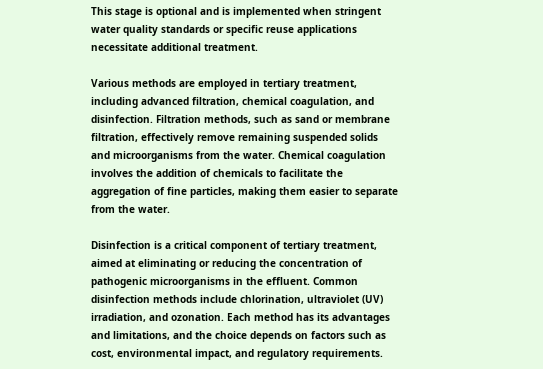This stage is optional and is implemented when stringent water quality standards or specific reuse applications necessitate additional treatment.

Various methods are employed in tertiary treatment, including advanced filtration, chemical coagulation, and disinfection. Filtration methods, such as sand or membrane filtration, effectively remove remaining suspended solids and microorganisms from the water. Chemical coagulation involves the addition of chemicals to facilitate the aggregation of fine particles, making them easier to separate from the water.

Disinfection is a critical component of tertiary treatment, aimed at eliminating or reducing the concentration of pathogenic microorganisms in the effluent. Common disinfection methods include chlorination, ultraviolet (UV) irradiation, and ozonation. Each method has its advantages and limitations, and the choice depends on factors such as cost, environmental impact, and regulatory requirements.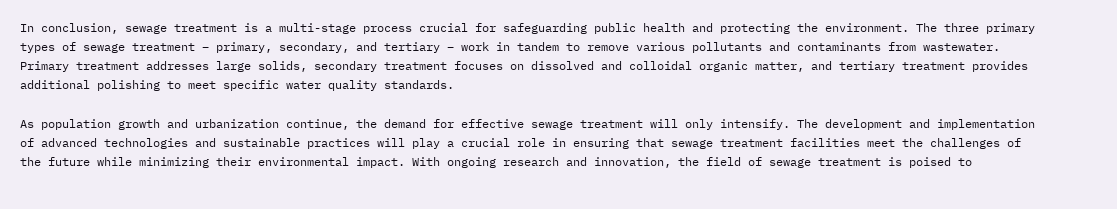In conclusion, sewage treatment is a multi-stage process crucial for safeguarding public health and protecting the environment. The three primary types of sewage treatment – primary, secondary, and tertiary – work in tandem to remove various pollutants and contaminants from wastewater. Primary treatment addresses large solids, secondary treatment focuses on dissolved and colloidal organic matter, and tertiary treatment provides additional polishing to meet specific water quality standards.

As population growth and urbanization continue, the demand for effective sewage treatment will only intensify. The development and implementation of advanced technologies and sustainable practices will play a crucial role in ensuring that sewage treatment facilities meet the challenges of the future while minimizing their environmental impact. With ongoing research and innovation, the field of sewage treatment is poised to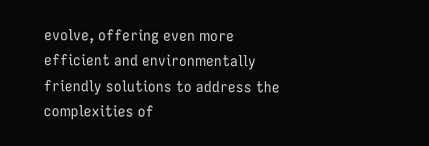evolve, offering even more efficient and environmentally friendly solutions to address the complexities of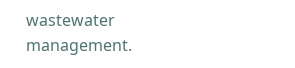wastewater management.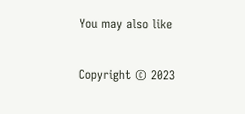You may also like

Copyright © 2023